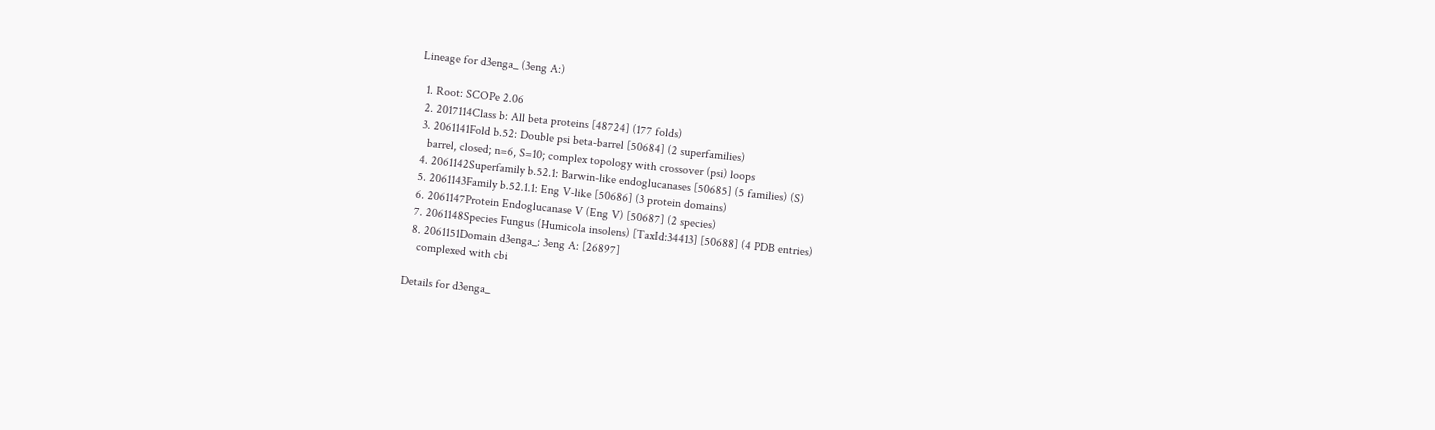Lineage for d3enga_ (3eng A:)

  1. Root: SCOPe 2.06
  2. 2017114Class b: All beta proteins [48724] (177 folds)
  3. 2061141Fold b.52: Double psi beta-barrel [50684] (2 superfamilies)
    barrel, closed; n=6, S=10; complex topology with crossover (psi) loops
  4. 2061142Superfamily b.52.1: Barwin-like endoglucanases [50685] (5 families) (S)
  5. 2061143Family b.52.1.1: Eng V-like [50686] (3 protein domains)
  6. 2061147Protein Endoglucanase V (Eng V) [50687] (2 species)
  7. 2061148Species Fungus (Humicola insolens) [TaxId:34413] [50688] (4 PDB entries)
  8. 2061151Domain d3enga_: 3eng A: [26897]
    complexed with cbi

Details for d3enga_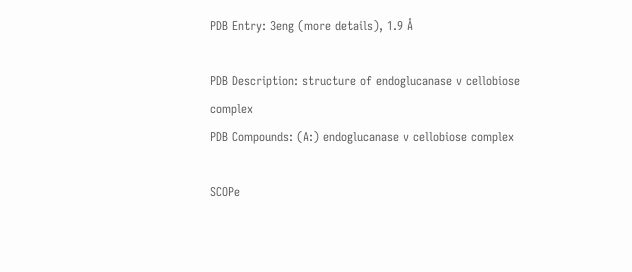PDB Entry: 3eng (more details), 1.9 Å

PDB Description: structure of endoglucanase v cellobiose complex
PDB Compounds: (A:) endoglucanase v cellobiose complex

SCOPe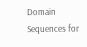Domain Sequences for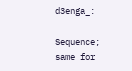d3enga_:

Sequence; same for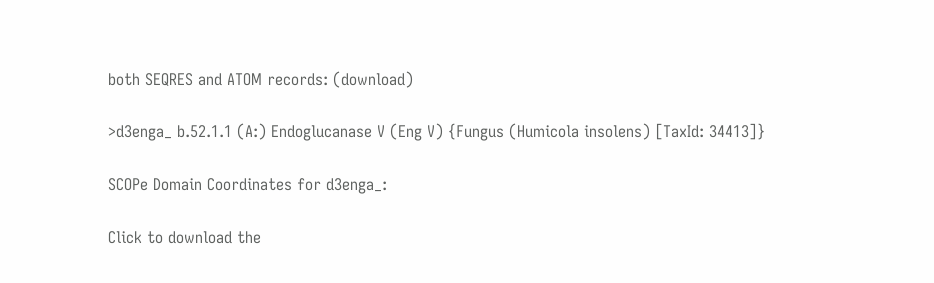both SEQRES and ATOM records: (download)

>d3enga_ b.52.1.1 (A:) Endoglucanase V (Eng V) {Fungus (Humicola insolens) [TaxId: 34413]}

SCOPe Domain Coordinates for d3enga_:

Click to download the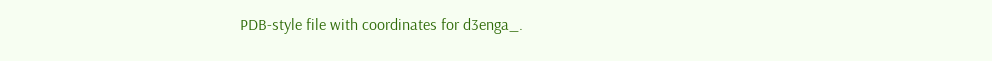PDB-style file with coordinates for d3enga_.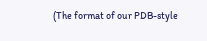(The format of our PDB-style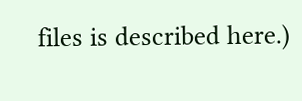files is described here.)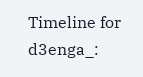Timeline for d3enga_: